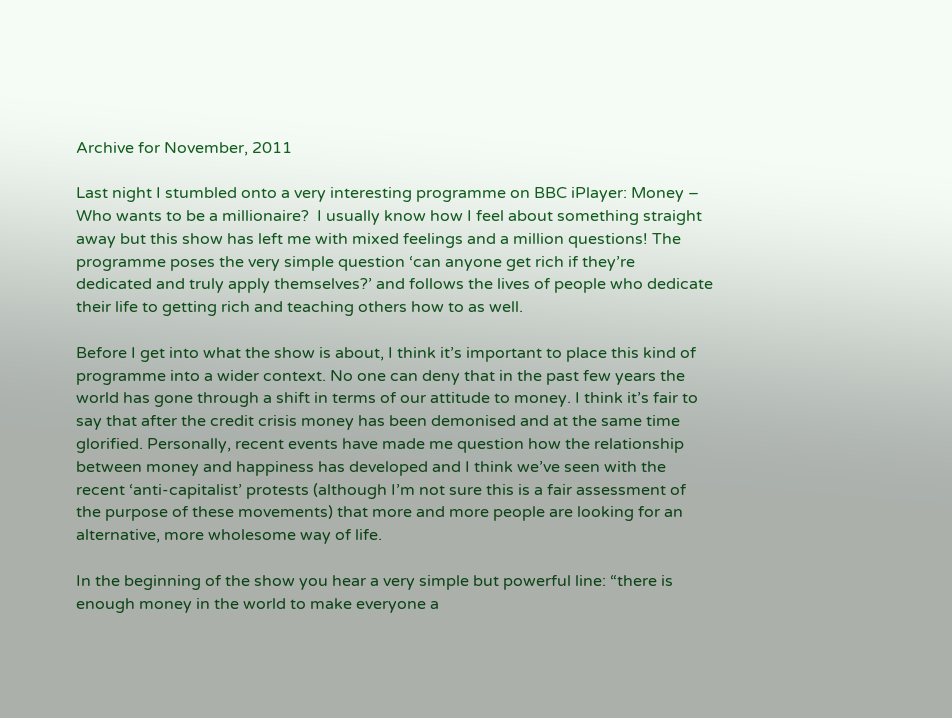Archive for November, 2011

Last night I stumbled onto a very interesting programme on BBC iPlayer: Money – Who wants to be a millionaire?  I usually know how I feel about something straight away but this show has left me with mixed feelings and a million questions! The programme poses the very simple question ‘can anyone get rich if they’re dedicated and truly apply themselves?’ and follows the lives of people who dedicate their life to getting rich and teaching others how to as well.

Before I get into what the show is about, I think it’s important to place this kind of programme into a wider context. No one can deny that in the past few years the world has gone through a shift in terms of our attitude to money. I think it’s fair to say that after the credit crisis money has been demonised and at the same time glorified. Personally, recent events have made me question how the relationship between money and happiness has developed and I think we’ve seen with the recent ‘anti-capitalist’ protests (although I’m not sure this is a fair assessment of the purpose of these movements) that more and more people are looking for an alternative, more wholesome way of life.

In the beginning of the show you hear a very simple but powerful line: “there is enough money in the world to make everyone a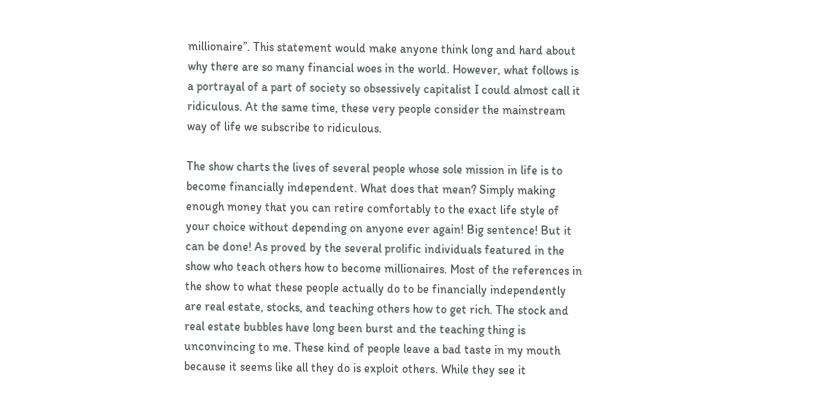millionaire”. This statement would make anyone think long and hard about why there are so many financial woes in the world. However, what follows is a portrayal of a part of society so obsessively capitalist I could almost call it ridiculous. At the same time, these very people consider the mainstream way of life we subscribe to ridiculous.

The show charts the lives of several people whose sole mission in life is to become financially independent. What does that mean? Simply making enough money that you can retire comfortably to the exact life style of your choice without depending on anyone ever again! Big sentence! But it can be done! As proved by the several prolific individuals featured in the show who teach others how to become millionaires. Most of the references in the show to what these people actually do to be financially independently are real estate, stocks, and teaching others how to get rich. The stock and real estate bubbles have long been burst and the teaching thing is unconvincing to me. These kind of people leave a bad taste in my mouth because it seems like all they do is exploit others. While they see it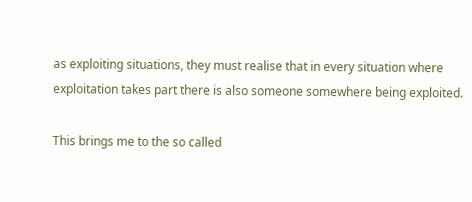as exploiting situations, they must realise that in every situation where exploitation takes part there is also someone somewhere being exploited.

This brings me to the so called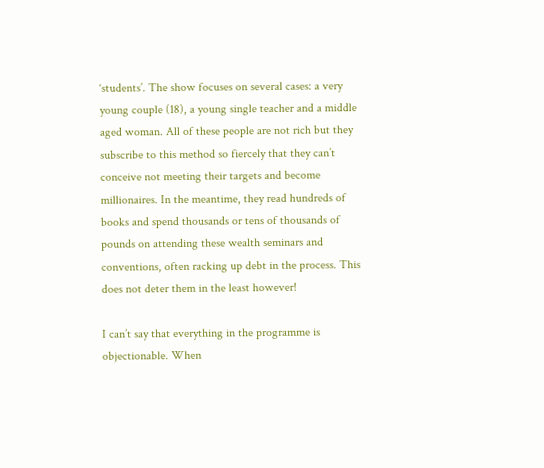‘students’. The show focuses on several cases: a very young couple (18), a young single teacher and a middle aged woman. All of these people are not rich but they subscribe to this method so fiercely that they can’t conceive not meeting their targets and become millionaires. In the meantime, they read hundreds of books and spend thousands or tens of thousands of pounds on attending these wealth seminars and conventions, often racking up debt in the process. This does not deter them in the least however!

I can’t say that everything in the programme is objectionable. When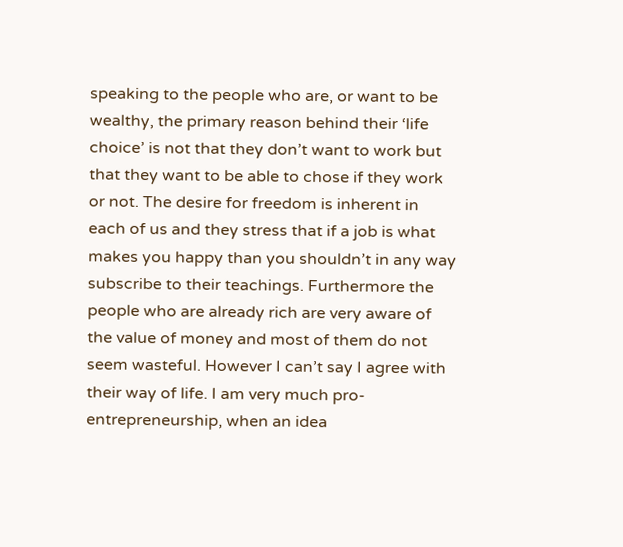speaking to the people who are, or want to be wealthy, the primary reason behind their ‘life choice’ is not that they don’t want to work but that they want to be able to chose if they work or not. The desire for freedom is inherent in each of us and they stress that if a job is what makes you happy than you shouldn’t in any way subscribe to their teachings. Furthermore the people who are already rich are very aware of the value of money and most of them do not seem wasteful. However I can’t say I agree with their way of life. I am very much pro-entrepreneurship, when an idea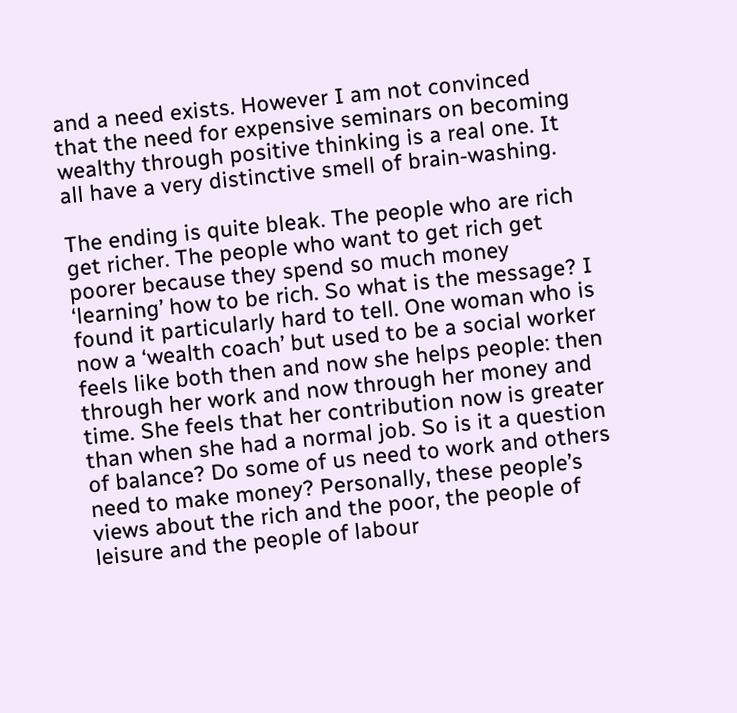and a need exists. However I am not convinced that the need for expensive seminars on becoming wealthy through positive thinking is a real one. It all have a very distinctive smell of brain-washing.

The ending is quite bleak. The people who are rich get richer. The people who want to get rich get poorer because they spend so much money ‘learning’ how to be rich. So what is the message? I found it particularly hard to tell. One woman who is now a ‘wealth coach’ but used to be a social worker feels like both then and now she helps people: then through her work and now through her money and time. She feels that her contribution now is greater than when she had a normal job. So is it a question of balance? Do some of us need to work and others need to make money? Personally, these people’s views about the rich and the poor, the people of leisure and the people of labour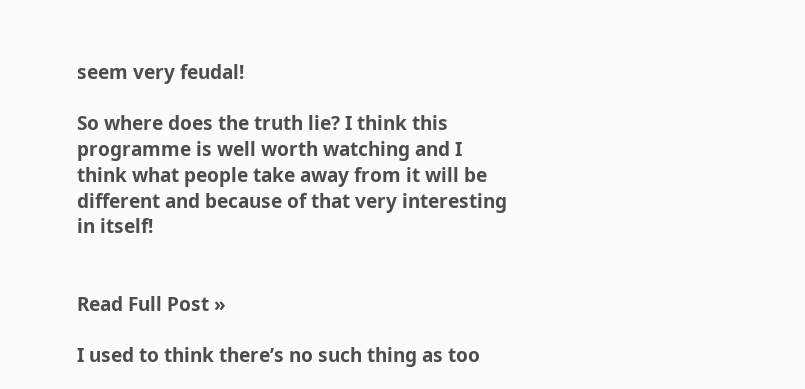seem very feudal!

So where does the truth lie? I think this programme is well worth watching and I think what people take away from it will be different and because of that very interesting in itself!


Read Full Post »

I used to think there’s no such thing as too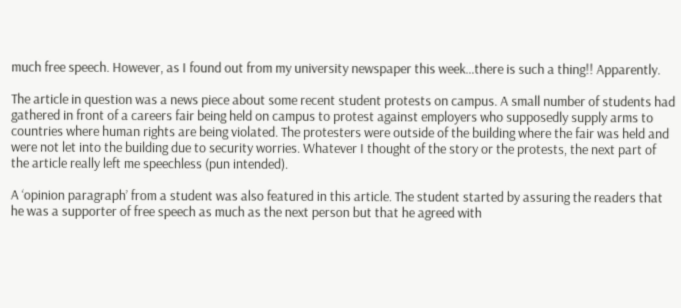much free speech. However, as I found out from my university newspaper this week…there is such a thing!! Apparently.

The article in question was a news piece about some recent student protests on campus. A small number of students had gathered in front of a careers fair being held on campus to protest against employers who supposedly supply arms to countries where human rights are being violated. The protesters were outside of the building where the fair was held and were not let into the building due to security worries. Whatever I thought of the story or the protests, the next part of the article really left me speechless (pun intended).

A ‘opinion paragraph’ from a student was also featured in this article. The student started by assuring the readers that he was a supporter of free speech as much as the next person but that he agreed with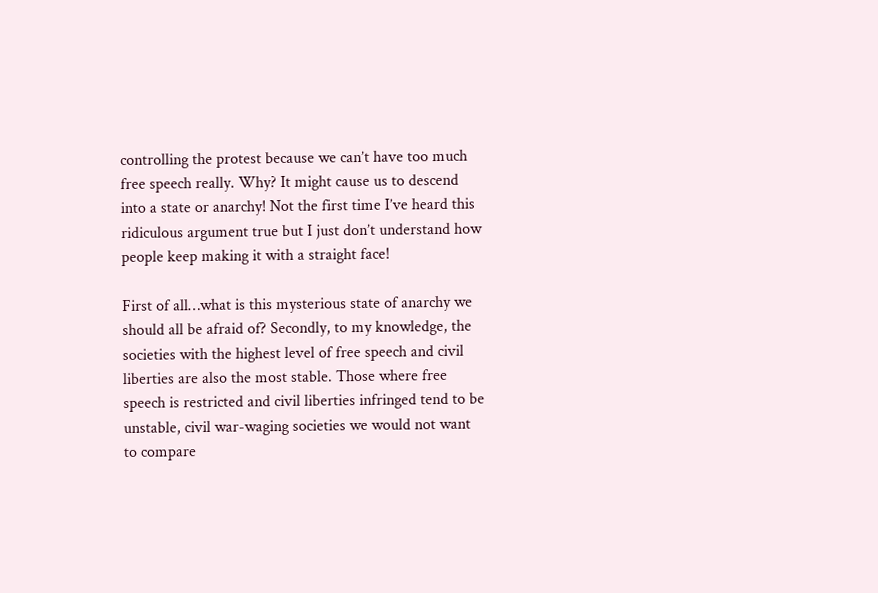controlling the protest because we can’t have too much free speech really. Why? It might cause us to descend into a state or anarchy! Not the first time I’ve heard this ridiculous argument true but I just don’t understand how people keep making it with a straight face!

First of all…what is this mysterious state of anarchy we should all be afraid of? Secondly, to my knowledge, the societies with the highest level of free speech and civil liberties are also the most stable. Those where free speech is restricted and civil liberties infringed tend to be unstable, civil war-waging societies we would not want to compare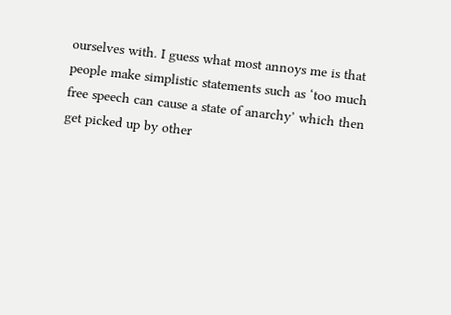ourselves with. I guess what most annoys me is that people make simplistic statements such as ‘too much free speech can cause a state of anarchy’ which then get picked up by other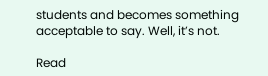students and becomes something acceptable to say. Well, it’s not.

Read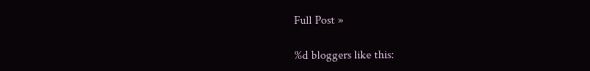Full Post »

%d bloggers like this: